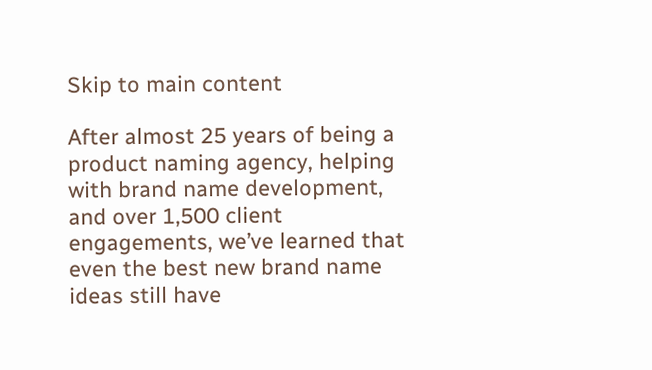Skip to main content

After almost 25 years of being a product naming agency, helping with brand name development, and over 1,500 client engagements, we’ve learned that even the best new brand name ideas still have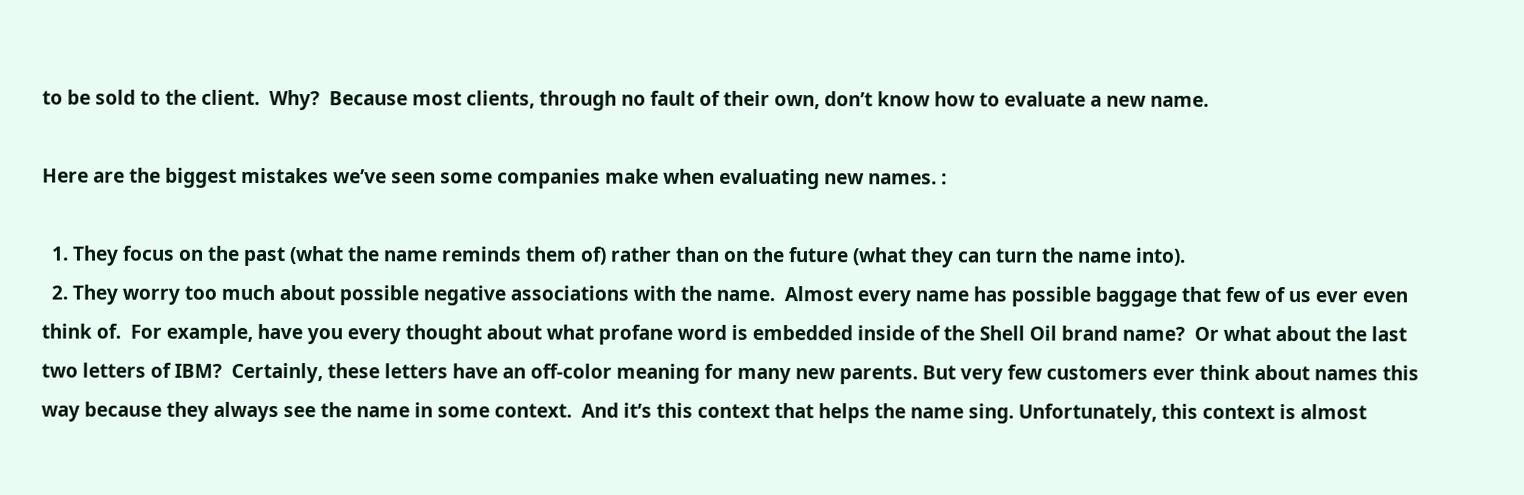to be sold to the client.  Why?  Because most clients, through no fault of their own, don’t know how to evaluate a new name.

Here are the biggest mistakes we’ve seen some companies make when evaluating new names. :

  1. They focus on the past (what the name reminds them of) rather than on the future (what they can turn the name into).
  2. They worry too much about possible negative associations with the name.  Almost every name has possible baggage that few of us ever even think of.  For example, have you every thought about what profane word is embedded inside of the Shell Oil brand name?  Or what about the last two letters of IBM?  Certainly, these letters have an off-color meaning for many new parents. But very few customers ever think about names this way because they always see the name in some context.  And it’s this context that helps the name sing. Unfortunately, this context is almost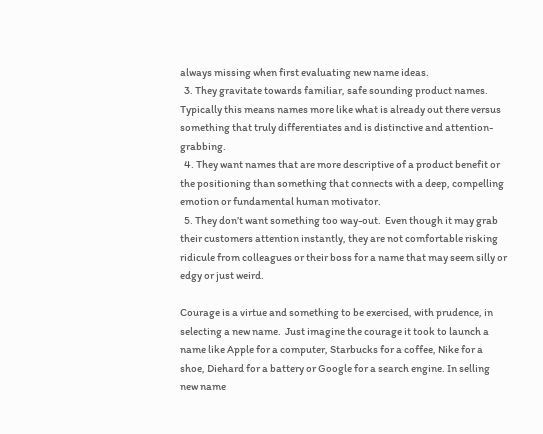always missing when first evaluating new name ideas.
  3. They gravitate towards familiar, safe sounding product names.  Typically this means names more like what is already out there versus something that truly differentiates and is distinctive and attention-grabbing.
  4. They want names that are more descriptive of a product benefit or the positioning than something that connects with a deep, compelling emotion or fundamental human motivator.
  5. They don’t want something too way-out.  Even though it may grab their customers attention instantly, they are not comfortable risking ridicule from colleagues or their boss for a name that may seem silly or edgy or just weird.

Courage is a virtue and something to be exercised, with prudence, in selecting a new name.  Just imagine the courage it took to launch a name like Apple for a computer, Starbucks for a coffee, Nike for a shoe, Diehard for a battery or Google for a search engine. In selling new name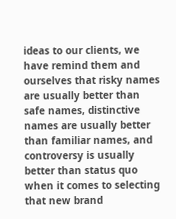ideas to our clients, we have remind them and ourselves that risky names are usually better than safe names, distinctive names are usually better than familiar names, and controversy is usually better than status quo when it comes to selecting that new brand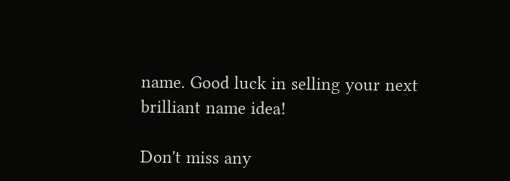name. Good luck in selling your next brilliant name idea!

Don't miss any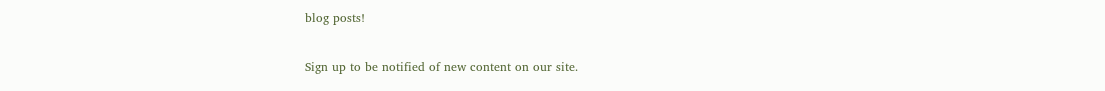blog posts!

Sign up to be notified of new content on our site.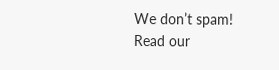We don’t spam! Read our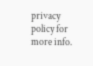privacy policy for more info.